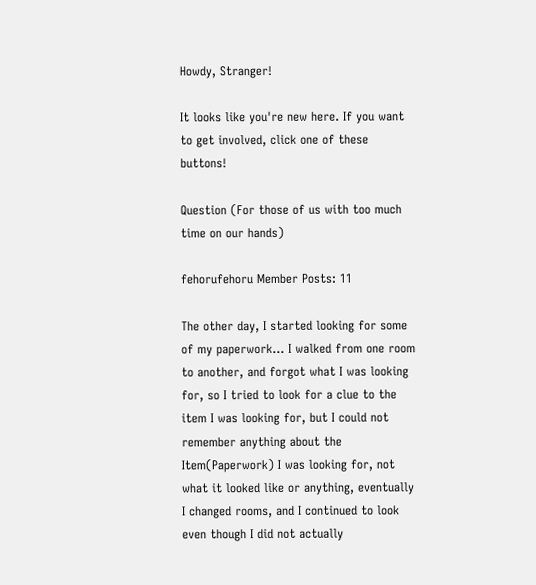Howdy, Stranger!

It looks like you're new here. If you want to get involved, click one of these buttons!

Question (For those of us with too much time on our hands)

fehorufehoru Member Posts: 11

The other day, I started looking for some of my paperwork... I walked from one room to another, and forgot what I was looking for, so I tried to look for a clue to the item I was looking for, but I could not remember anything about the Item(Paperwork) I was looking for, not what it looked like or anything, eventually I changed rooms, and I continued to look even though I did not actually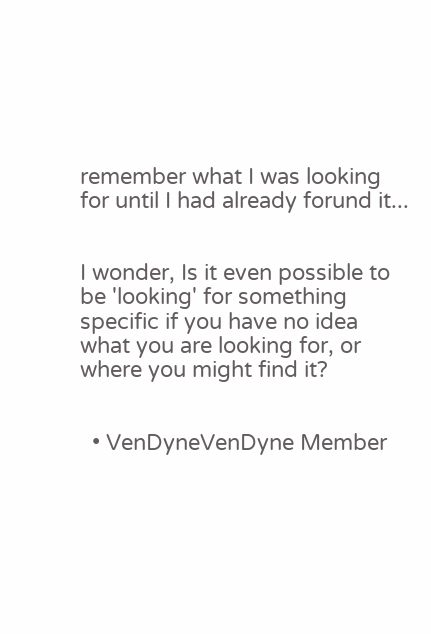remember what I was looking for until I had already forund it...


I wonder, Is it even possible to be 'looking' for something specific if you have no idea what you are looking for, or where you might find it?


  • VenDyneVenDyne Member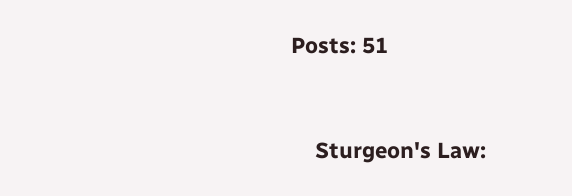Posts: 51


    Sturgeon's Law: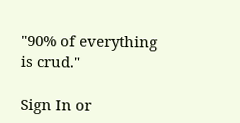"90% of everything is crud."

Sign In or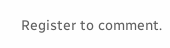Register to comment.